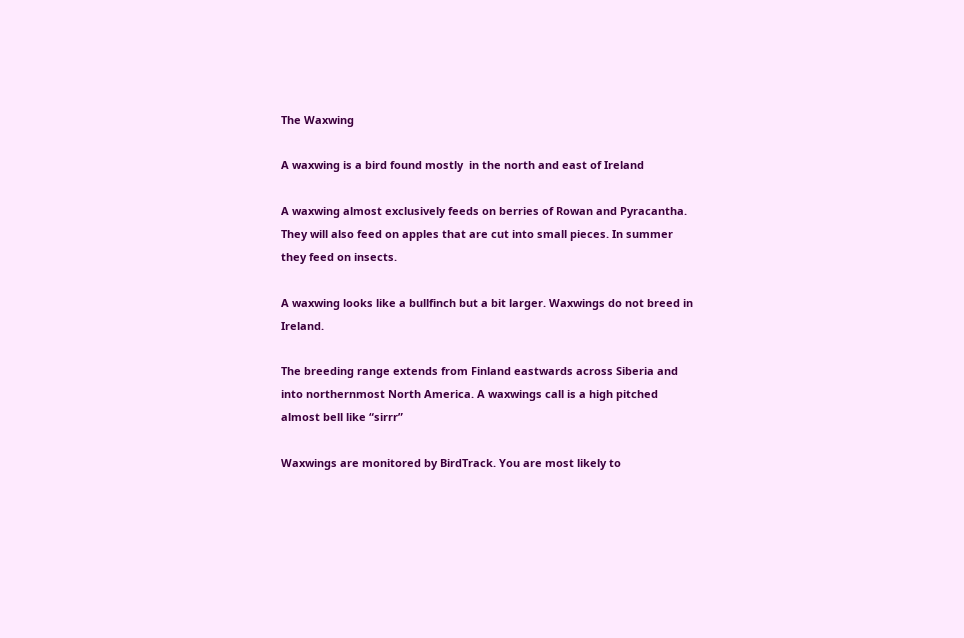The Waxwing

A waxwing is a bird found mostly  in the north and east of Ireland

A waxwing almost exclusively feeds on berries of Rowan and Pyracantha. They will also feed on apples that are cut into small pieces. In summer they feed on insects.

A waxwing looks like a bullfinch but a bit larger. Waxwings do not breed in Ireland.

The breeding range extends from Finland eastwards across Siberia and into northernmost North America. A waxwings call is a high pitched almost bell like “sirrr”

Waxwings are monitored by BirdTrack. You are most likely to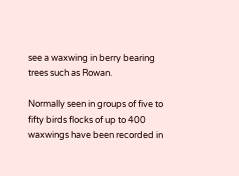see a waxwing in berry bearing trees such as Rowan.

Normally seen in groups of five to fifty birds flocks of up to 400 waxwings have been recorded in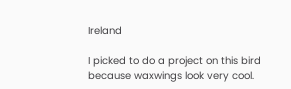Ireland

I picked to do a project on this bird because waxwings look very cool.